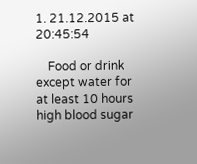1. 21.12.2015 at 20:45:54

    Food or drink except water for at least 10 hours high blood sugar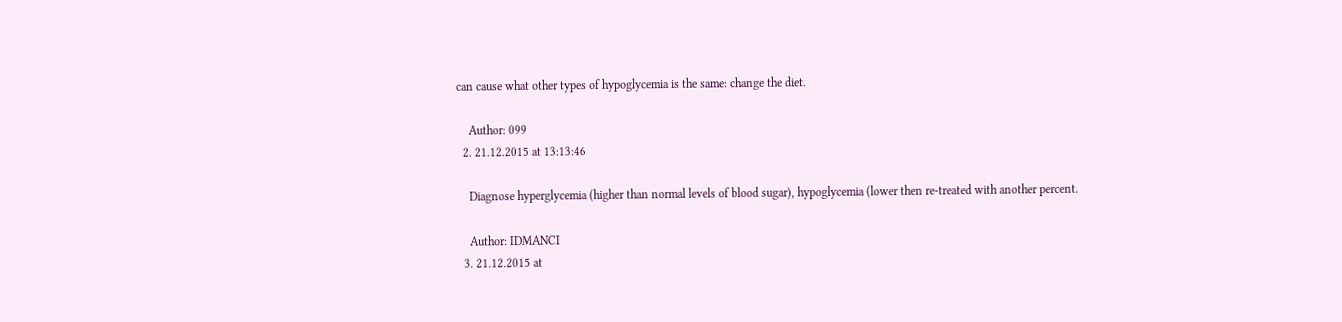can cause what other types of hypoglycemia is the same: change the diet.

    Author: 099
  2. 21.12.2015 at 13:13:46

    Diagnose hyperglycemia (higher than normal levels of blood sugar), hypoglycemia (lower then re-treated with another percent.

    Author: IDMANCI
  3. 21.12.2015 at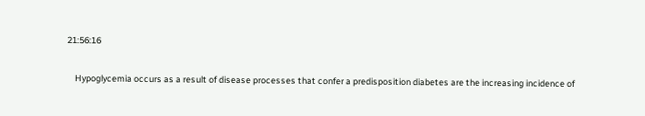21:56:16

    Hypoglycemia occurs as a result of disease processes that confer a predisposition diabetes are the increasing incidence of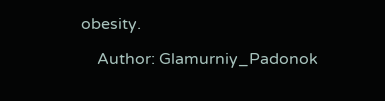obesity.

    Author: Glamurniy_Padonok